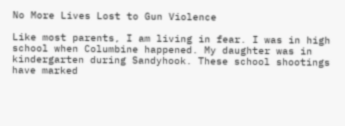No More Lives Lost to Gun Violence

Like most parents, I am living in fear. I was in high school when Columbine happened. My daughter was in kindergarten during Sandyhook. These school shootings have marked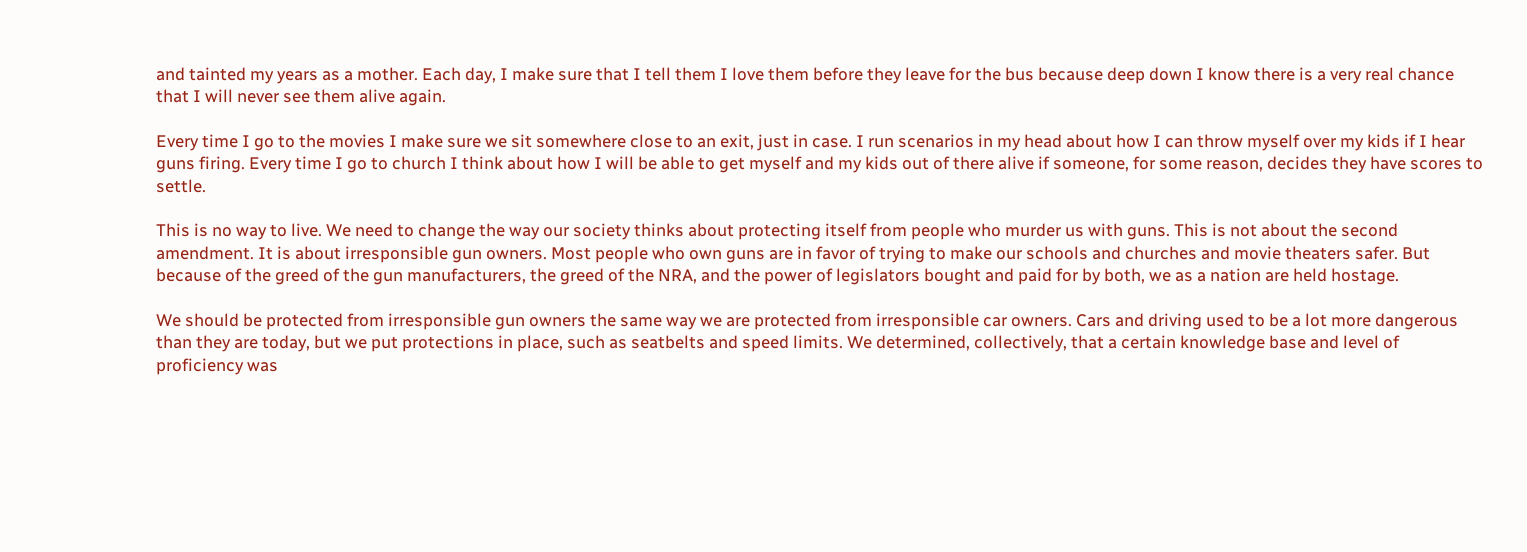and tainted my years as a mother. Each day, I make sure that I tell them I love them before they leave for the bus because deep down I know there is a very real chance that I will never see them alive again.

Every time I go to the movies I make sure we sit somewhere close to an exit, just in case. I run scenarios in my head about how I can throw myself over my kids if I hear guns firing. Every time I go to church I think about how I will be able to get myself and my kids out of there alive if someone, for some reason, decides they have scores to settle.

This is no way to live. We need to change the way our society thinks about protecting itself from people who murder us with guns. This is not about the second amendment. It is about irresponsible gun owners. Most people who own guns are in favor of trying to make our schools and churches and movie theaters safer. But because of the greed of the gun manufacturers, the greed of the NRA, and the power of legislators bought and paid for by both, we as a nation are held hostage.

We should be protected from irresponsible gun owners the same way we are protected from irresponsible car owners. Cars and driving used to be a lot more dangerous than they are today, but we put protections in place, such as seatbelts and speed limits. We determined, collectively, that a certain knowledge base and level of proficiency was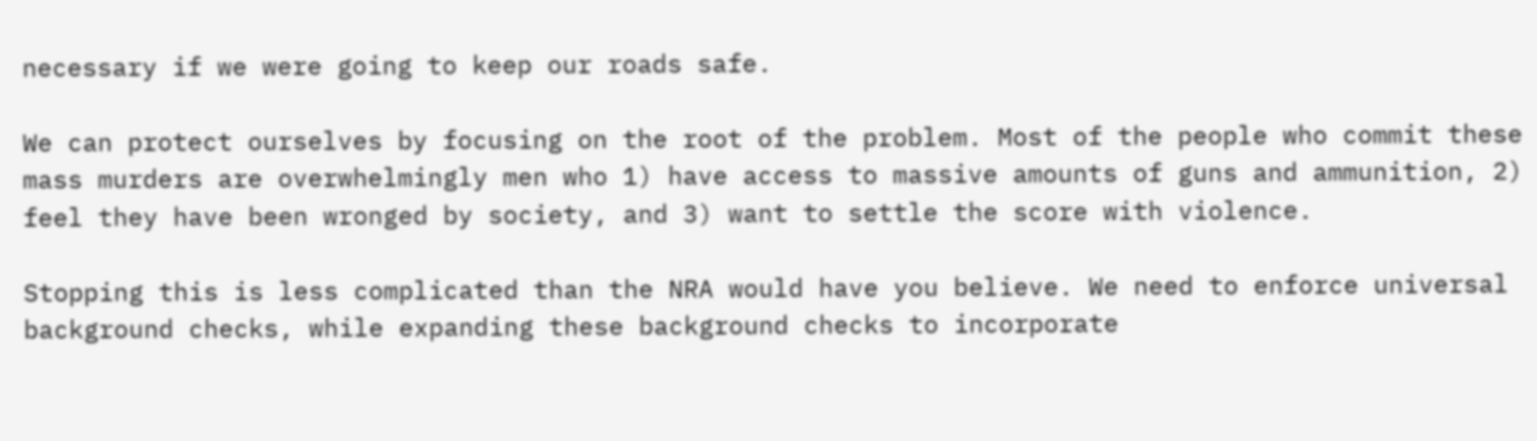necessary if we were going to keep our roads safe.

We can protect ourselves by focusing on the root of the problem. Most of the people who commit these mass murders are overwhelmingly men who 1) have access to massive amounts of guns and ammunition, 2) feel they have been wronged by society, and 3) want to settle the score with violence.

Stopping this is less complicated than the NRA would have you believe. We need to enforce universal background checks, while expanding these background checks to incorporate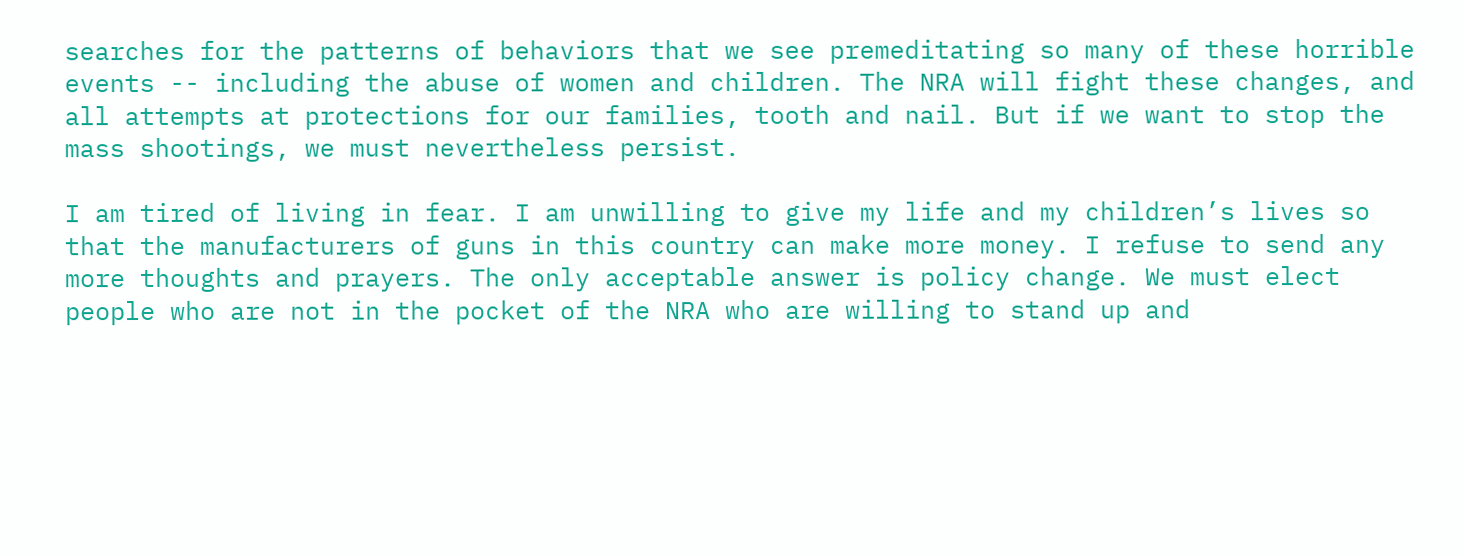searches for the patterns of behaviors that we see premeditating so many of these horrible events -- including the abuse of women and children. The NRA will fight these changes, and all attempts at protections for our families, tooth and nail. But if we want to stop the mass shootings, we must nevertheless persist.

I am tired of living in fear. I am unwilling to give my life and my children’s lives so that the manufacturers of guns in this country can make more money. I refuse to send any more thoughts and prayers. The only acceptable answer is policy change. We must elect people who are not in the pocket of the NRA who are willing to stand up and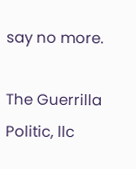say no more.

The Guerrilla Politic, llc